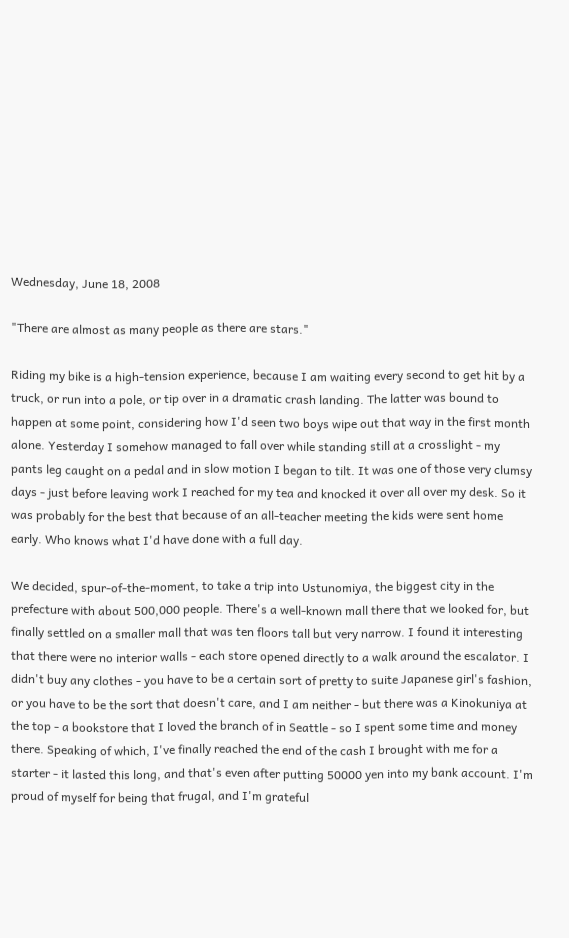Wednesday, June 18, 2008

"There are almost as many people as there are stars."

Riding my bike is a high-tension experience, because I am waiting every second to get hit by a truck, or run into a pole, or tip over in a dramatic crash landing. The latter was bound to happen at some point, considering how I'd seen two boys wipe out that way in the first month alone. Yesterday I somehow managed to fall over while standing still at a crosslight - my pants leg caught on a pedal and in slow motion I began to tilt. It was one of those very clumsy days - just before leaving work I reached for my tea and knocked it over all over my desk. So it was probably for the best that because of an all-teacher meeting the kids were sent home early. Who knows what I'd have done with a full day.

We decided, spur-of-the-moment, to take a trip into Ustunomiya, the biggest city in the prefecture with about 500,000 people. There's a well-known mall there that we looked for, but finally settled on a smaller mall that was ten floors tall but very narrow. I found it interesting that there were no interior walls - each store opened directly to a walk around the escalator. I didn't buy any clothes - you have to be a certain sort of pretty to suite Japanese girl's fashion, or you have to be the sort that doesn't care, and I am neither - but there was a Kinokuniya at the top - a bookstore that I loved the branch of in Seattle - so I spent some time and money there. Speaking of which, I've finally reached the end of the cash I brought with me for a starter - it lasted this long, and that's even after putting 50000 yen into my bank account. I'm proud of myself for being that frugal, and I'm grateful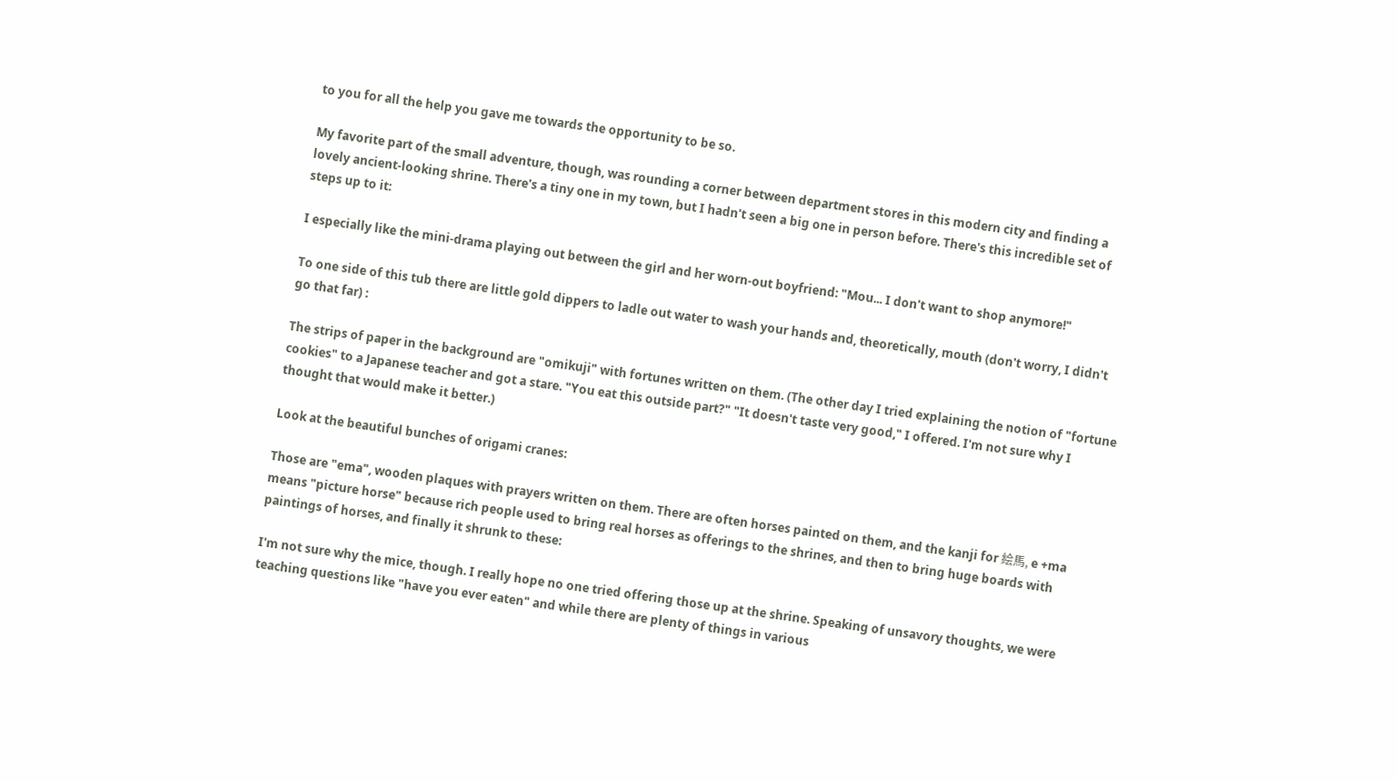to you for all the help you gave me towards the opportunity to be so.

My favorite part of the small adventure, though, was rounding a corner between department stores in this modern city and finding a lovely ancient-looking shrine. There's a tiny one in my town, but I hadn't seen a big one in person before. There's this incredible set of steps up to it:

I especially like the mini-drama playing out between the girl and her worn-out boyfriend: "Mou... I don't want to shop anymore!"

To one side of this tub there are little gold dippers to ladle out water to wash your hands and, theoretically, mouth (don't worry, I didn't go that far) :

The strips of paper in the background are "omikuji" with fortunes written on them. (The other day I tried explaining the notion of "fortune cookies" to a Japanese teacher and got a stare. "You eat this outside part?" "It doesn't taste very good," I offered. I'm not sure why I thought that would make it better.)

Look at the beautiful bunches of origami cranes:

Those are "ema", wooden plaques with prayers written on them. There are often horses painted on them, and the kanji for 絵馬, e +ma means "picture horse" because rich people used to bring real horses as offerings to the shrines, and then to bring huge boards with paintings of horses, and finally it shrunk to these:

I'm not sure why the mice, though. I really hope no one tried offering those up at the shrine. Speaking of unsavory thoughts, we were teaching questions like "have you ever eaten" and while there are plenty of things in various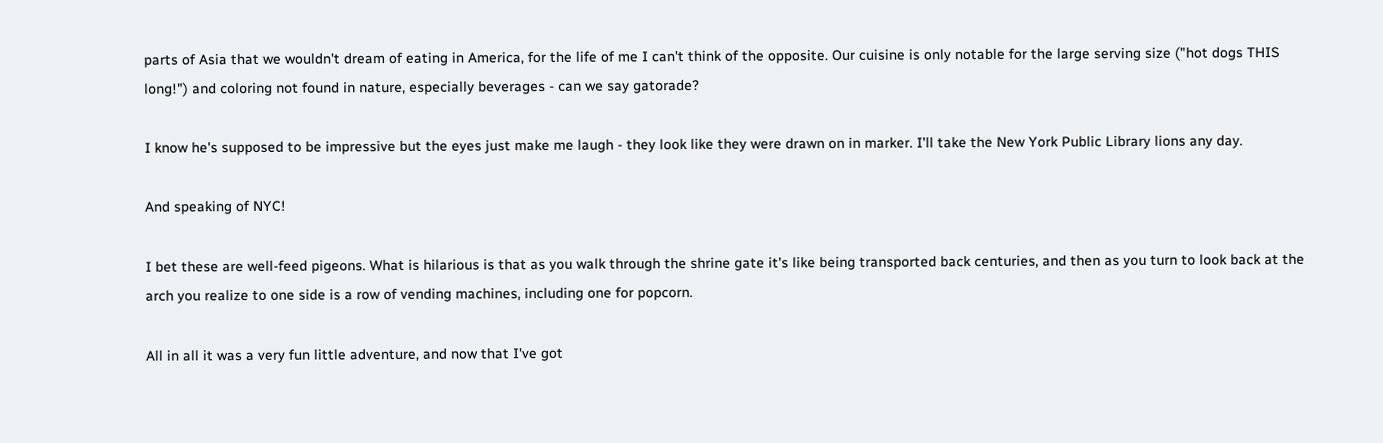parts of Asia that we wouldn't dream of eating in America, for the life of me I can't think of the opposite. Our cuisine is only notable for the large serving size ("hot dogs THIS long!") and coloring not found in nature, especially beverages - can we say gatorade?

I know he's supposed to be impressive but the eyes just make me laugh - they look like they were drawn on in marker. I'll take the New York Public Library lions any day.

And speaking of NYC!

I bet these are well-feed pigeons. What is hilarious is that as you walk through the shrine gate it's like being transported back centuries, and then as you turn to look back at the arch you realize to one side is a row of vending machines, including one for popcorn.

All in all it was a very fun little adventure, and now that I've got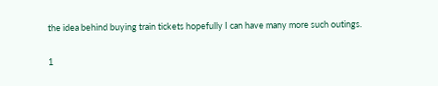the idea behind buying train tickets hopefully I can have many more such outings.

1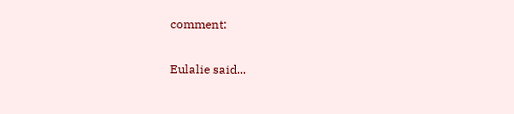comment:

Eulalie said...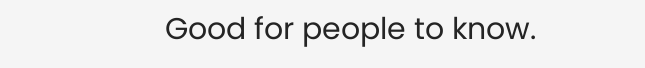Good for people to know.